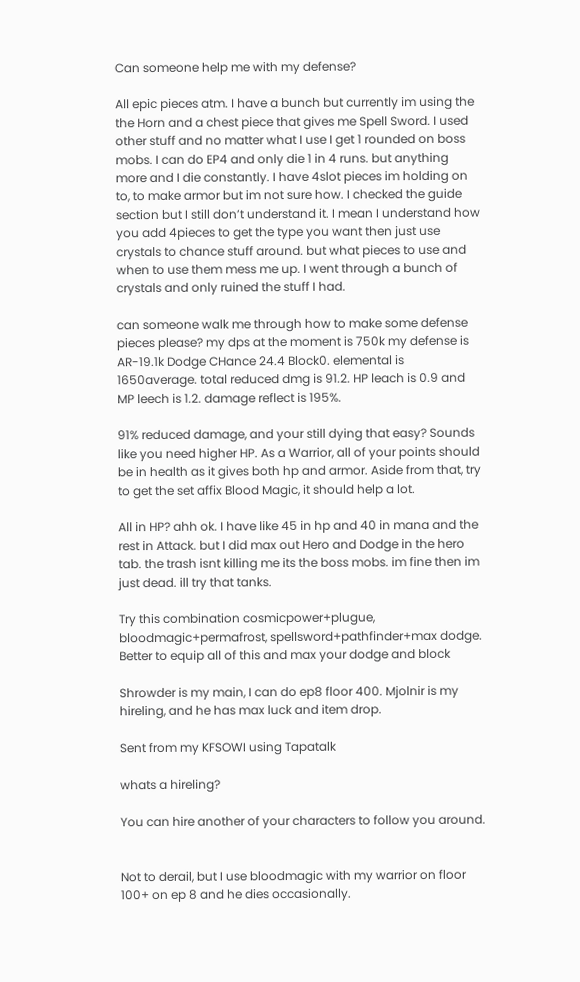Can someone help me with my defense?

All epic pieces atm. I have a bunch but currently im using the the Horn and a chest piece that gives me Spell Sword. I used other stuff and no matter what I use I get 1 rounded on boss mobs. I can do EP4 and only die 1 in 4 runs. but anything more and I die constantly. I have 4slot pieces im holding on to, to make armor but im not sure how. I checked the guide section but I still don’t understand it. I mean I understand how you add 4pieces to get the type you want then just use crystals to chance stuff around. but what pieces to use and when to use them mess me up. I went through a bunch of crystals and only ruined the stuff I had.

can someone walk me through how to make some defense pieces please? my dps at the moment is 750k my defense is AR-19.1k Dodge CHance 24.4 Block0. elemental is 1650average. total reduced dmg is 91.2. HP leach is 0.9 and MP leech is 1.2. damage reflect is 195%.

91% reduced damage, and your still dying that easy? Sounds like you need higher HP. As a Warrior, all of your points should be in health as it gives both hp and armor. Aside from that, try to get the set affix Blood Magic, it should help a lot.

All in HP? ahh ok. I have like 45 in hp and 40 in mana and the rest in Attack. but I did max out Hero and Dodge in the hero tab. the trash isnt killing me its the boss mobs. im fine then im just dead. ill try that tanks.

Try this combination cosmicpower+plugue, bloodmagic+permafrost, spellsword+pathfinder+max dodge. Better to equip all of this and max your dodge and block

Shrowder is my main, I can do ep8 floor 400. Mjolnir is my hireling, and he has max luck and item drop.

Sent from my KFSOWI using Tapatalk

whats a hireling?

You can hire another of your characters to follow you around.


Not to derail, but I use bloodmagic with my warrior on floor 100+ on ep 8 and he dies occasionally.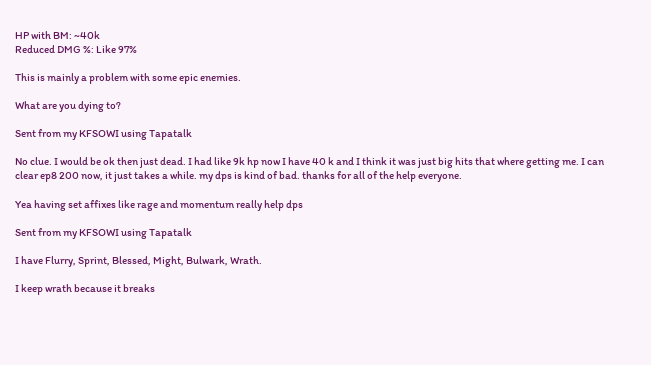HP with BM: ~40k
Reduced DMG %: Like 97%

This is mainly a problem with some epic enemies.

What are you dying to?

Sent from my KFSOWI using Tapatalk

No clue. I would be ok then just dead. I had like 9k hp now I have 40 k and I think it was just big hits that where getting me. I can clear ep8 200 now, it just takes a while. my dps is kind of bad. thanks for all of the help everyone.

Yea having set affixes like rage and momentum really help dps

Sent from my KFSOWI using Tapatalk

I have Flurry, Sprint, Blessed, Might, Bulwark, Wrath.

I keep wrath because it breaks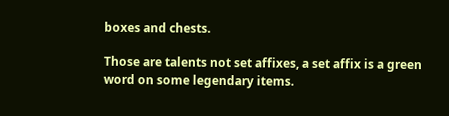boxes and chests.

Those are talents not set affixes, a set affix is a green word on some legendary items.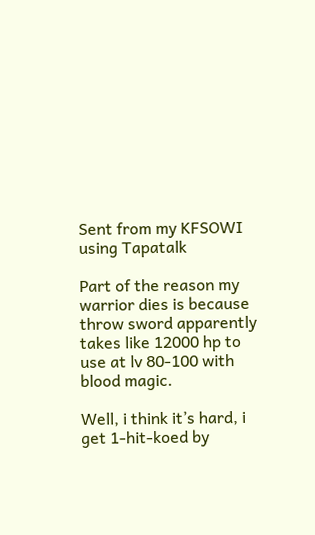Sent from my KFSOWI using Tapatalk

Part of the reason my warrior dies is because throw sword apparently takes like 12000 hp to use at lv 80-100 with blood magic.

Well, i think it’s hard, i get 1-hit-koed by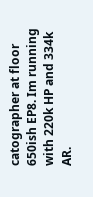catographer at floor 650ish EP8. Im running with 220k HP and 334k AR.